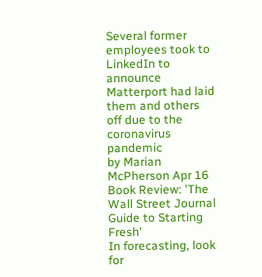Several former employees took to LinkedIn to announce Matterport had laid them and others off due to the coronavirus pandemic
by Marian McPherson Apr 16
Book Review: 'The Wall Street Journal Guide to Starting Fresh'
In forecasting, look for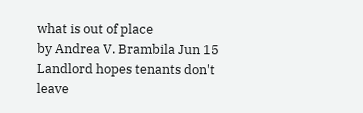what is out of place
by Andrea V. Brambila Jun 15
Landlord hopes tenants don't leave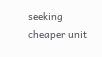seeking cheaper unit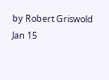by Robert Griswold Jan 15